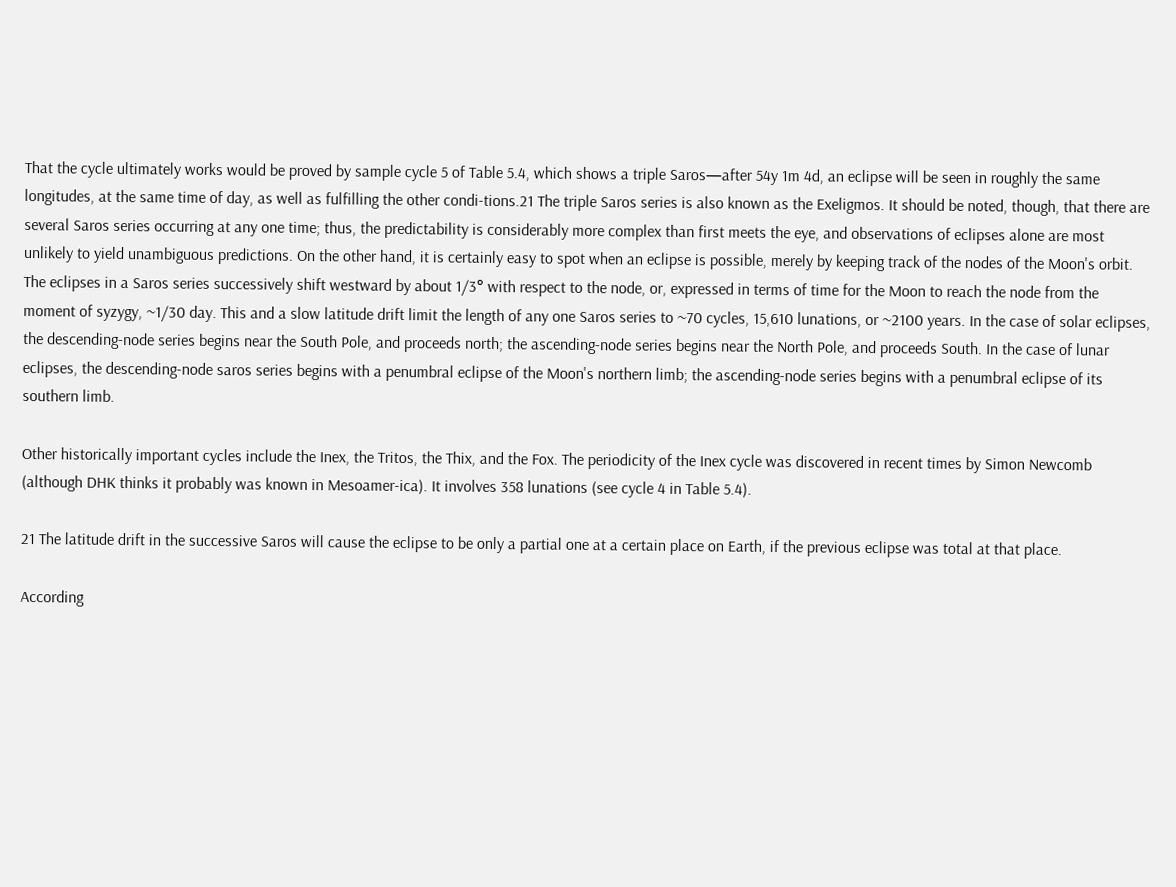That the cycle ultimately works would be proved by sample cycle 5 of Table 5.4, which shows a triple Saros—after 54y 1m 4d, an eclipse will be seen in roughly the same longitudes, at the same time of day, as well as fulfilling the other condi-tions.21 The triple Saros series is also known as the Exeligmos. It should be noted, though, that there are several Saros series occurring at any one time; thus, the predictability is considerably more complex than first meets the eye, and observations of eclipses alone are most unlikely to yield unambiguous predictions. On the other hand, it is certainly easy to spot when an eclipse is possible, merely by keeping track of the nodes of the Moon's orbit. The eclipses in a Saros series successively shift westward by about 1/3° with respect to the node, or, expressed in terms of time for the Moon to reach the node from the moment of syzygy, ~1/30 day. This and a slow latitude drift limit the length of any one Saros series to ~70 cycles, 15,610 lunations, or ~2100 years. In the case of solar eclipses, the descending-node series begins near the South Pole, and proceeds north; the ascending-node series begins near the North Pole, and proceeds South. In the case of lunar eclipses, the descending-node saros series begins with a penumbral eclipse of the Moon's northern limb; the ascending-node series begins with a penumbral eclipse of its southern limb.

Other historically important cycles include the Inex, the Tritos, the Thix, and the Fox. The periodicity of the Inex cycle was discovered in recent times by Simon Newcomb (although DHK thinks it probably was known in Mesoamer-ica). It involves 358 lunations (see cycle 4 in Table 5.4).

21 The latitude drift in the successive Saros will cause the eclipse to be only a partial one at a certain place on Earth, if the previous eclipse was total at that place.

According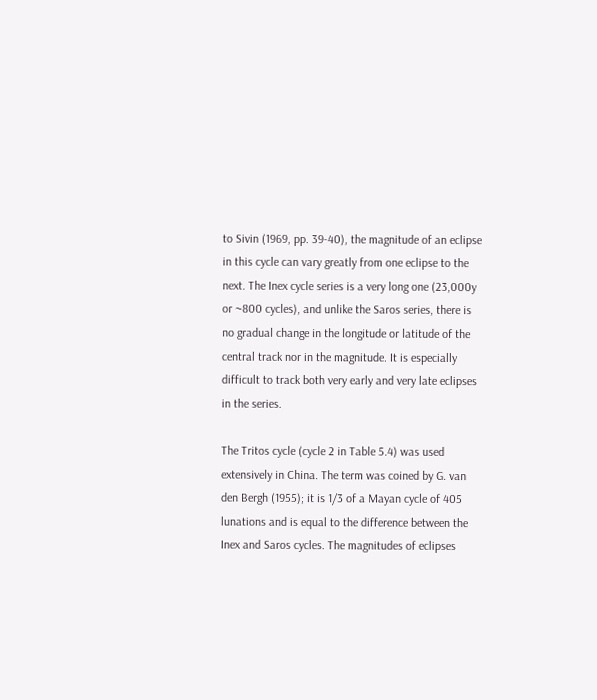to Sivin (1969, pp. 39-40), the magnitude of an eclipse in this cycle can vary greatly from one eclipse to the next. The Inex cycle series is a very long one (23,000y or ~800 cycles), and unlike the Saros series, there is no gradual change in the longitude or latitude of the central track nor in the magnitude. It is especially difficult to track both very early and very late eclipses in the series.

The Tritos cycle (cycle 2 in Table 5.4) was used extensively in China. The term was coined by G. van den Bergh (1955); it is 1/3 of a Mayan cycle of 405 lunations and is equal to the difference between the Inex and Saros cycles. The magnitudes of eclipses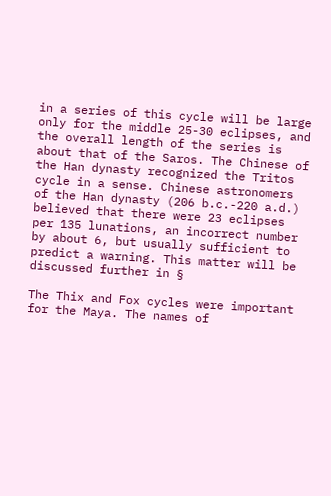in a series of this cycle will be large only for the middle 25-30 eclipses, and the overall length of the series is about that of the Saros. The Chinese of the Han dynasty recognized the Tritos cycle in a sense. Chinese astronomers of the Han dynasty (206 b.c.-220 a.d.) believed that there were 23 eclipses per 135 lunations, an incorrect number by about 6, but usually sufficient to predict a warning. This matter will be discussed further in §

The Thix and Fox cycles were important for the Maya. The names of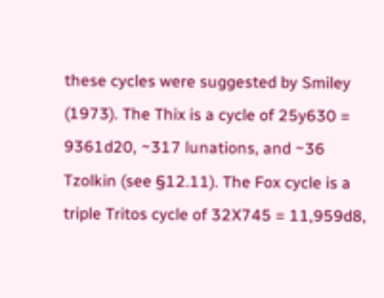these cycles were suggested by Smiley (1973). The Thix is a cycle of 25y630 = 9361d20, ~317 lunations, and ~36 Tzolkin (see §12.11). The Fox cycle is a triple Tritos cycle of 32X745 = 11,959d8,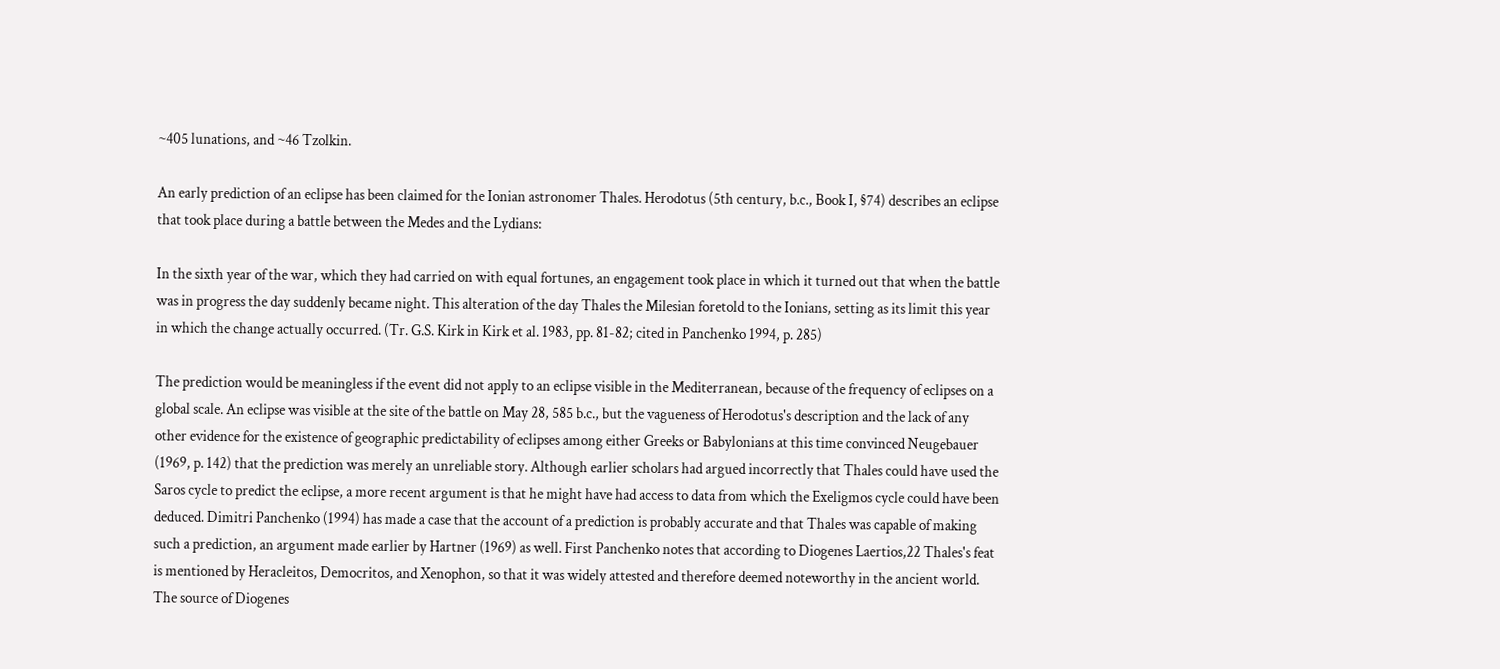~405 lunations, and ~46 Tzolkin.

An early prediction of an eclipse has been claimed for the Ionian astronomer Thales. Herodotus (5th century, b.c., Book I, §74) describes an eclipse that took place during a battle between the Medes and the Lydians:

In the sixth year of the war, which they had carried on with equal fortunes, an engagement took place in which it turned out that when the battle was in progress the day suddenly became night. This alteration of the day Thales the Milesian foretold to the Ionians, setting as its limit this year in which the change actually occurred. (Tr. G.S. Kirk in Kirk et al. 1983, pp. 81-82; cited in Panchenko 1994, p. 285)

The prediction would be meaningless if the event did not apply to an eclipse visible in the Mediterranean, because of the frequency of eclipses on a global scale. An eclipse was visible at the site of the battle on May 28, 585 b.c., but the vagueness of Herodotus's description and the lack of any other evidence for the existence of geographic predictability of eclipses among either Greeks or Babylonians at this time convinced Neugebauer (1969, p. 142) that the prediction was merely an unreliable story. Although earlier scholars had argued incorrectly that Thales could have used the Saros cycle to predict the eclipse, a more recent argument is that he might have had access to data from which the Exeligmos cycle could have been deduced. Dimitri Panchenko (1994) has made a case that the account of a prediction is probably accurate and that Thales was capable of making such a prediction, an argument made earlier by Hartner (1969) as well. First Panchenko notes that according to Diogenes Laertios,22 Thales's feat is mentioned by Heracleitos, Democritos, and Xenophon, so that it was widely attested and therefore deemed noteworthy in the ancient world. The source of Diogenes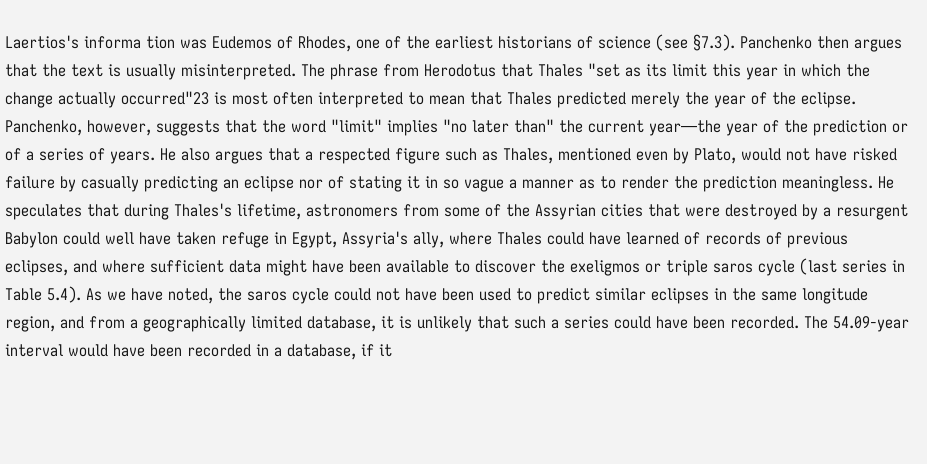Laertios's informa tion was Eudemos of Rhodes, one of the earliest historians of science (see §7.3). Panchenko then argues that the text is usually misinterpreted. The phrase from Herodotus that Thales "set as its limit this year in which the change actually occurred"23 is most often interpreted to mean that Thales predicted merely the year of the eclipse. Panchenko, however, suggests that the word "limit" implies "no later than" the current year—the year of the prediction or of a series of years. He also argues that a respected figure such as Thales, mentioned even by Plato, would not have risked failure by casually predicting an eclipse nor of stating it in so vague a manner as to render the prediction meaningless. He speculates that during Thales's lifetime, astronomers from some of the Assyrian cities that were destroyed by a resurgent Babylon could well have taken refuge in Egypt, Assyria's ally, where Thales could have learned of records of previous eclipses, and where sufficient data might have been available to discover the exeligmos or triple saros cycle (last series in Table 5.4). As we have noted, the saros cycle could not have been used to predict similar eclipses in the same longitude region, and from a geographically limited database, it is unlikely that such a series could have been recorded. The 54.09-year interval would have been recorded in a database, if it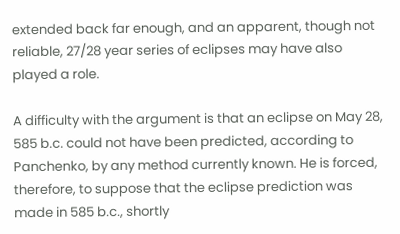extended back far enough, and an apparent, though not reliable, 27/28 year series of eclipses may have also played a role.

A difficulty with the argument is that an eclipse on May 28, 585 b.c. could not have been predicted, according to Panchenko, by any method currently known. He is forced, therefore, to suppose that the eclipse prediction was made in 585 b.c., shortly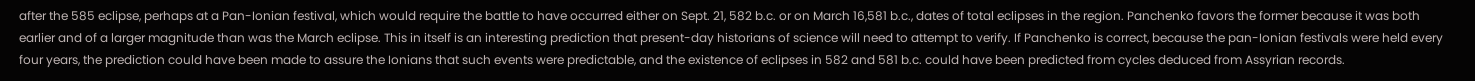after the 585 eclipse, perhaps at a Pan-Ionian festival, which would require the battle to have occurred either on Sept. 21, 582 b.c. or on March 16,581 b.c., dates of total eclipses in the region. Panchenko favors the former because it was both earlier and of a larger magnitude than was the March eclipse. This in itself is an interesting prediction that present-day historians of science will need to attempt to verify. If Panchenko is correct, because the pan-Ionian festivals were held every four years, the prediction could have been made to assure the Ionians that such events were predictable, and the existence of eclipses in 582 and 581 b.c. could have been predicted from cycles deduced from Assyrian records.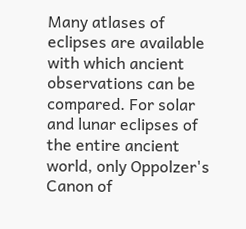Many atlases of eclipses are available with which ancient observations can be compared. For solar and lunar eclipses of the entire ancient world, only Oppolzer's Canon of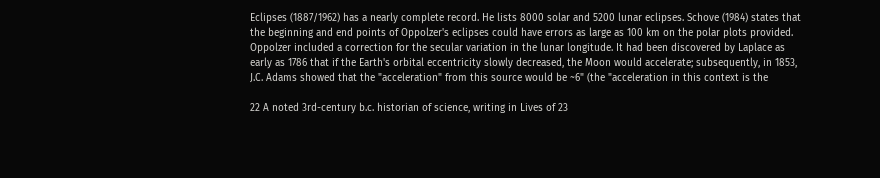Eclipses (1887/1962) has a nearly complete record. He lists 8000 solar and 5200 lunar eclipses. Schove (1984) states that the beginning and end points of Oppolzer's eclipses could have errors as large as 100 km on the polar plots provided. Oppolzer included a correction for the secular variation in the lunar longitude. It had been discovered by Laplace as early as 1786 that if the Earth's orbital eccentricity slowly decreased, the Moon would accelerate; subsequently, in 1853, J.C. Adams showed that the "acceleration" from this source would be ~6" (the "acceleration in this context is the

22 A noted 3rd-century b.c. historian of science, writing in Lives of 23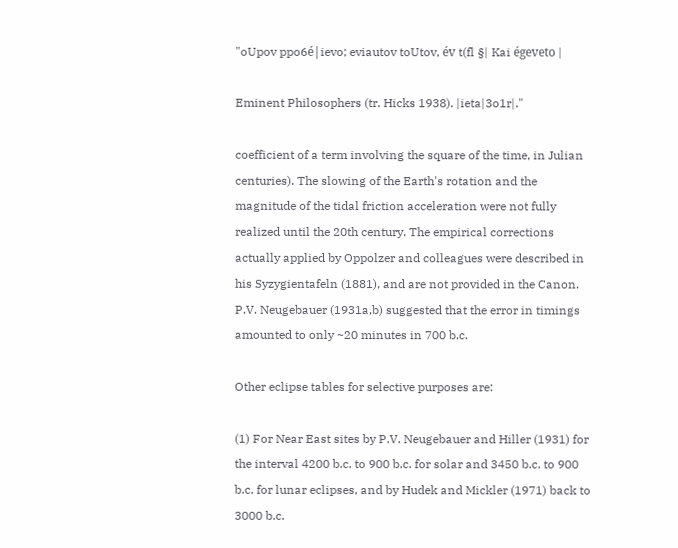"oUpov ppo6é|ievo; eviautov toUtov, év t(fl §| Kai égeveto |

Eminent Philosophers (tr. Hicks 1938). |ieta|3o1r|."

coefficient of a term involving the square of the time, in Julian centuries). The slowing of the Earth's rotation and the magnitude of the tidal friction acceleration were not fully realized until the 20th century. The empirical corrections actually applied by Oppolzer and colleagues were described in his Syzygientafeln (1881), and are not provided in the Canon. P.V. Neugebauer (1931a,b) suggested that the error in timings amounted to only ~20 minutes in 700 b.c.

Other eclipse tables for selective purposes are:

(1) For Near East sites by P.V. Neugebauer and Hiller (1931) for the interval 4200 b.c. to 900 b.c. for solar and 3450 b.c. to 900 b.c. for lunar eclipses, and by Hudek and Mickler (1971) back to 3000 b.c.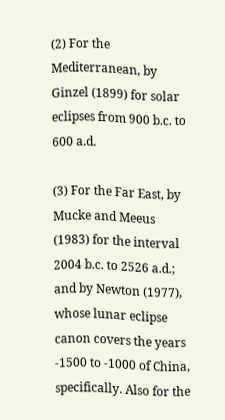(2) For the Mediterranean, by Ginzel (1899) for solar eclipses from 900 b.c. to 600 a.d.

(3) For the Far East, by Mucke and Meeus (1983) for the interval 2004 b.c. to 2526 a.d.; and by Newton (1977), whose lunar eclipse canon covers the years -1500 to -1000 of China, specifically. Also for the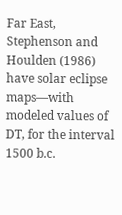Far East, Stephenson and Houlden (1986) have solar eclipse maps—with modeled values of DT, for the interval 1500 b.c.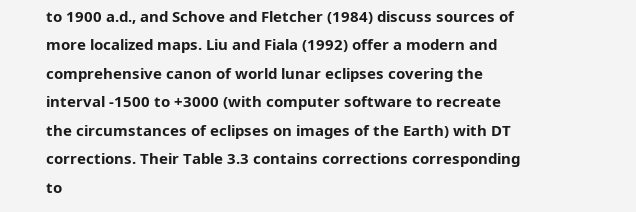to 1900 a.d., and Schove and Fletcher (1984) discuss sources of more localized maps. Liu and Fiala (1992) offer a modern and comprehensive canon of world lunar eclipses covering the interval -1500 to +3000 (with computer software to recreate the circumstances of eclipses on images of the Earth) with DT corrections. Their Table 3.3 contains corrections corresponding to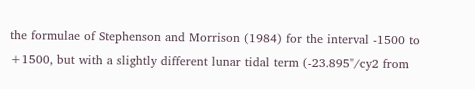the formulae of Stephenson and Morrison (1984) for the interval -1500 to +1500, but with a slightly different lunar tidal term (-23.895"/cy2 from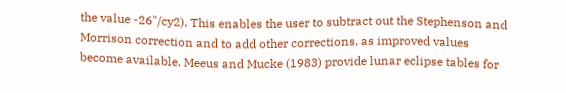the value -26"/cy2). This enables the user to subtract out the Stephenson and Morrison correction and to add other corrections, as improved values become available. Meeus and Mucke (1983) provide lunar eclipse tables for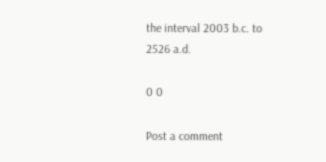the interval 2003 b.c. to 2526 a.d.

0 0

Post a comment